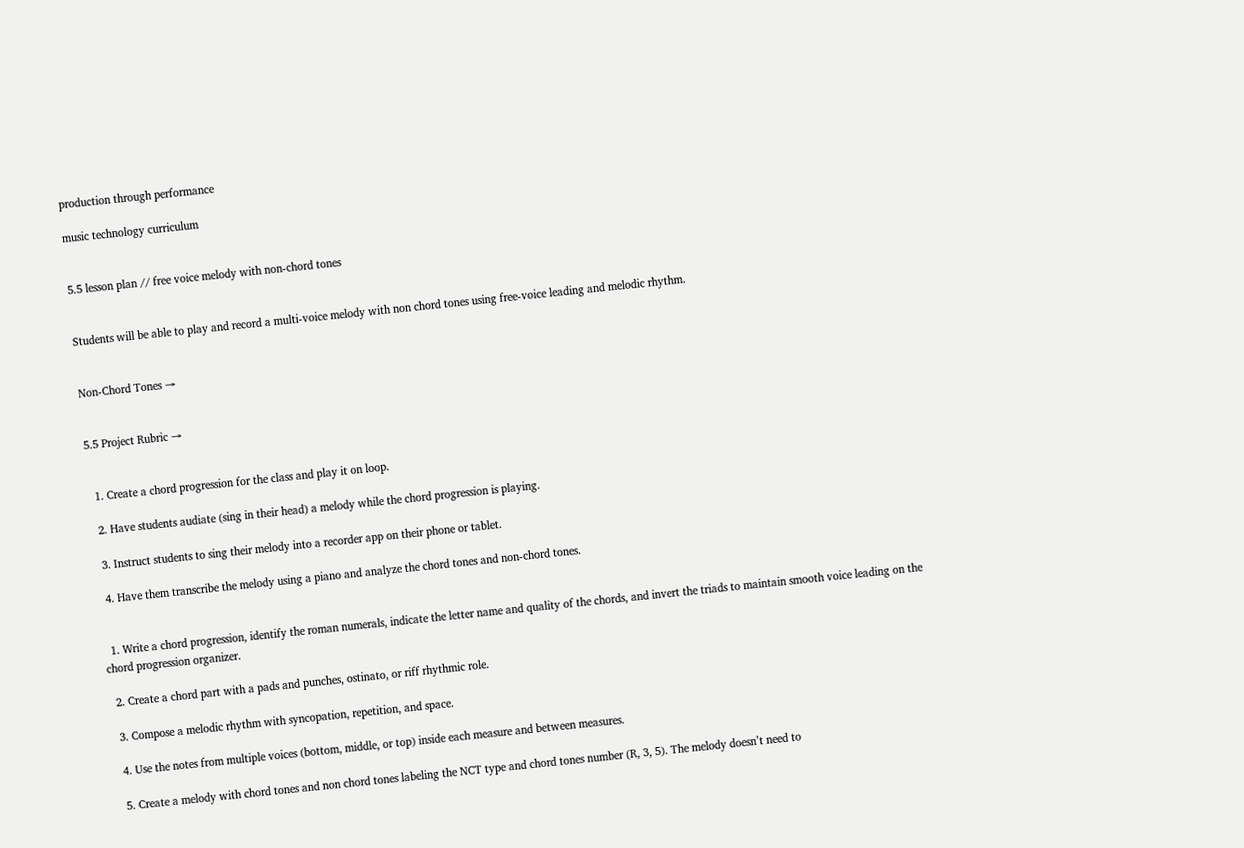production through performance

music technology curriculum


5.5 lesson plan // free voice melody with non-chord tones


Students will be able to play and record a multi-voice melody with non chord tones using free-voice leading and melodic rhythm.


Non-Chord Tones →


5.5 Project Rubric →


  1. Create a chord progression for the class and play it on loop.

  2. Have students audiate (sing in their head) a melody while the chord progression is playing.

  3. Instruct students to sing their melody into a recorder app on their phone or tablet.

  4. Have them transcribe the melody using a piano and analyze the chord tones and non-chord tones.


  1. Write a chord progression, identify the roman numerals, indicate the letter name and quality of the chords, and invert the triads to maintain smooth voice leading on the chord progression organizer.

  2. Create a chord part with a pads and punches, ostinato, or riff rhythmic role.

  3. Compose a melodic rhythm with syncopation, repetition, and space.

  4. Use the notes from multiple voices (bottom, middle, or top) inside each measure and between measures.

  5. Create a melody with chord tones and non chord tones labeling the NCT type and chord tones number (R, 3, 5). The melody doesn’t need to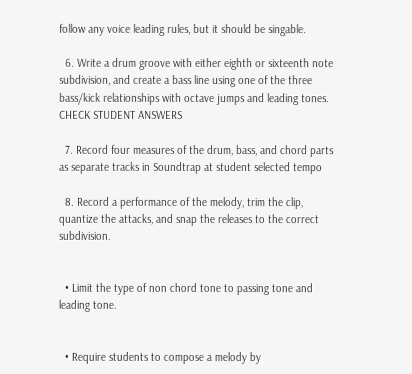follow any voice leading rules, but it should be singable.

  6. Write a drum groove with either eighth or sixteenth note subdivision, and create a bass line using one of the three bass/kick relationships with octave jumps and leading tones. CHECK STUDENT ANSWERS

  7. Record four measures of the drum, bass, and chord parts as separate tracks in Soundtrap at student selected tempo

  8. Record a performance of the melody, trim the clip, quantize the attacks, and snap the releases to the correct subdivision.


  • Limit the type of non chord tone to passing tone and leading tone.


  • Require students to compose a melody by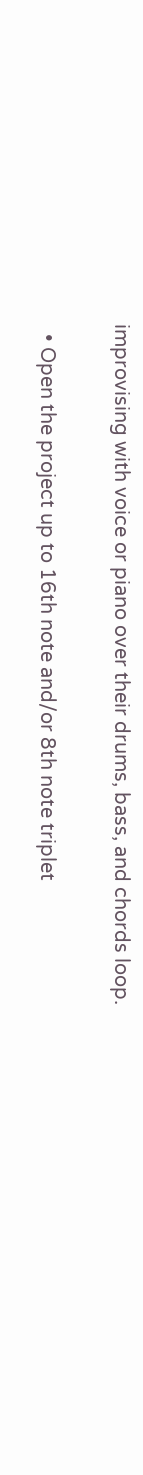improvising with voice or piano over their drums, bass, and chords loop.

  • Open the project up to 16th note and/or 8th note triplet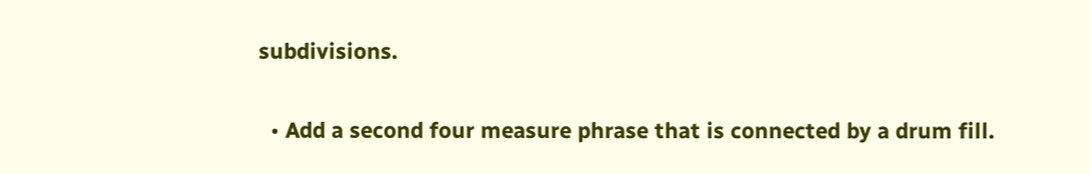subdivisions.

  • Add a second four measure phrase that is connected by a drum fill.